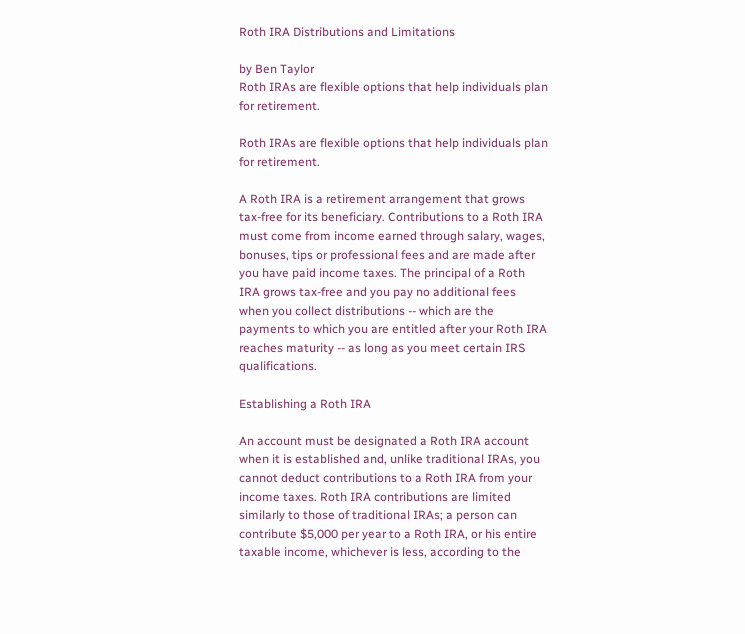Roth IRA Distributions and Limitations

by Ben Taylor
Roth IRAs are flexible options that help individuals plan for retirement.

Roth IRAs are flexible options that help individuals plan for retirement.

A Roth IRA is a retirement arrangement that grows tax-free for its beneficiary. Contributions to a Roth IRA must come from income earned through salary, wages, bonuses, tips or professional fees and are made after you have paid income taxes. The principal of a Roth IRA grows tax-free and you pay no additional fees when you collect distributions -- which are the payments to which you are entitled after your Roth IRA reaches maturity -- as long as you meet certain IRS qualifications.

Establishing a Roth IRA

An account must be designated a Roth IRA account when it is established and, unlike traditional IRAs, you cannot deduct contributions to a Roth IRA from your income taxes. Roth IRA contributions are limited similarly to those of traditional IRAs; a person can contribute $5,000 per year to a Roth IRA, or his entire taxable income, whichever is less, according to the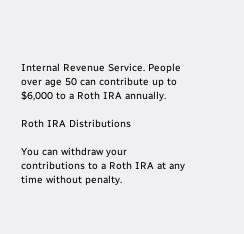Internal Revenue Service. People over age 50 can contribute up to $6,000 to a Roth IRA annually.

Roth IRA Distributions

You can withdraw your contributions to a Roth IRA at any time without penalty.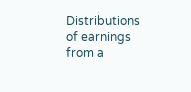Distributions of earnings from a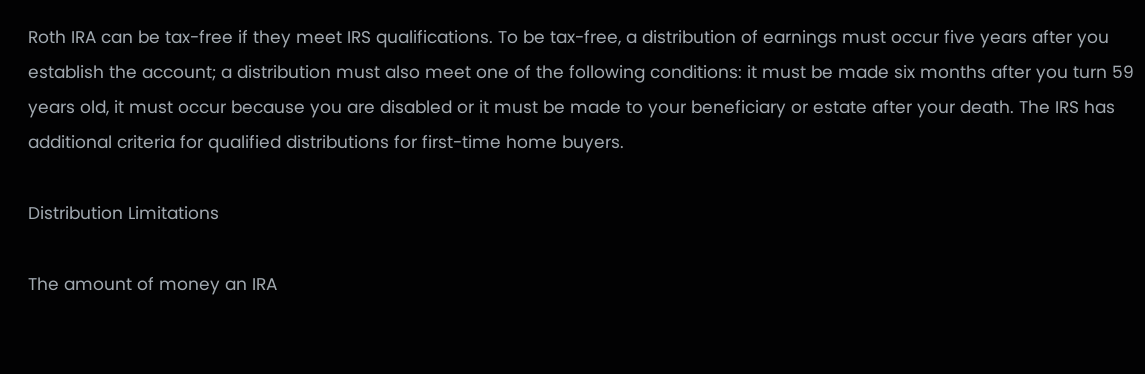Roth IRA can be tax-free if they meet IRS qualifications. To be tax-free, a distribution of earnings must occur five years after you establish the account; a distribution must also meet one of the following conditions: it must be made six months after you turn 59 years old, it must occur because you are disabled or it must be made to your beneficiary or estate after your death. The IRS has additional criteria for qualified distributions for first-time home buyers.

Distribution Limitations

The amount of money an IRA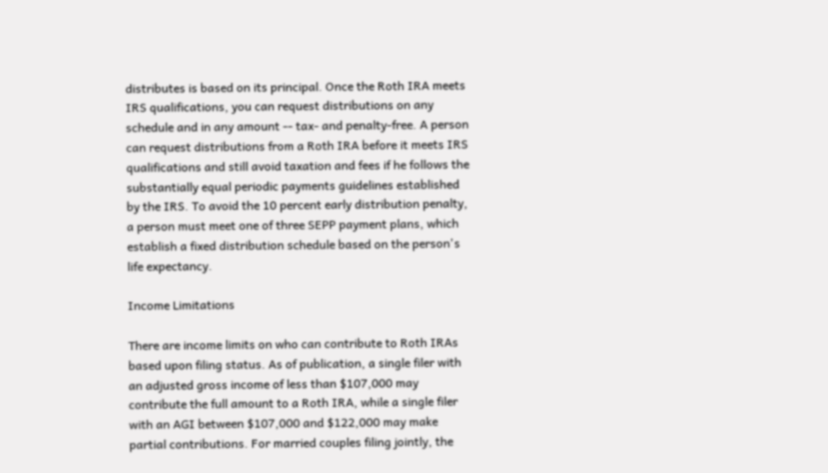distributes is based on its principal. Once the Roth IRA meets IRS qualifications, you can request distributions on any schedule and in any amount -- tax- and penalty-free. A person can request distributions from a Roth IRA before it meets IRS qualifications and still avoid taxation and fees if he follows the substantially equal periodic payments guidelines established by the IRS. To avoid the 10 percent early distribution penalty, a person must meet one of three SEPP payment plans, which establish a fixed distribution schedule based on the person's life expectancy.

Income Limitations

There are income limits on who can contribute to Roth IRAs based upon filing status. As of publication, a single filer with an adjusted gross income of less than $107,000 may contribute the full amount to a Roth IRA, while a single filer with an AGI between $107,000 and $122,000 may make partial contributions. For married couples filing jointly, the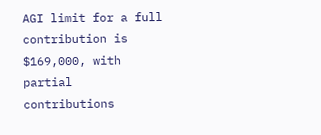AGI limit for a full contribution is $169,000, with partial contributions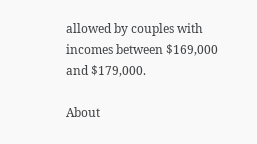allowed by couples with incomes between $169,000 and $179,000.

About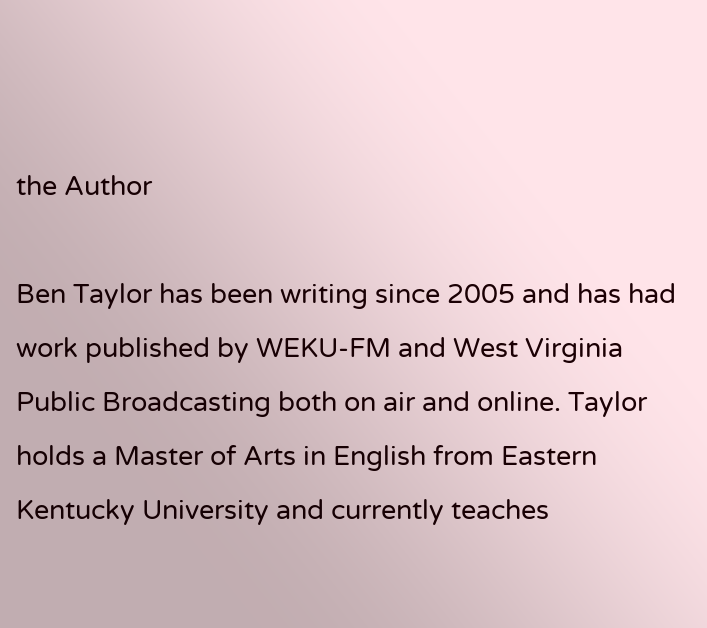the Author

Ben Taylor has been writing since 2005 and has had work published by WEKU-FM and West Virginia Public Broadcasting both on air and online. Taylor holds a Master of Arts in English from Eastern Kentucky University and currently teaches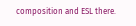composition and ESL there.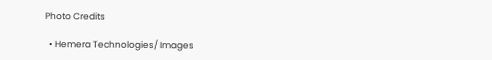Photo Credits

  • Hemera Technologies/ Images